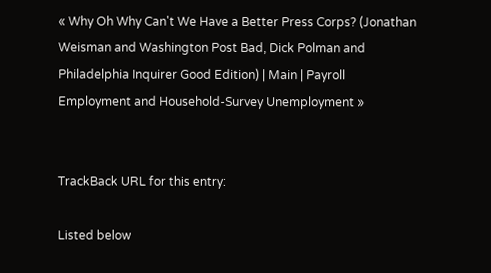« Why Oh Why Can't We Have a Better Press Corps? (Jonathan Weisman and Washington Post Bad, Dick Polman and Philadelphia Inquirer Good Edition) | Main | Payroll Employment and Household-Survey Unemployment »


TrackBack URL for this entry:

Listed below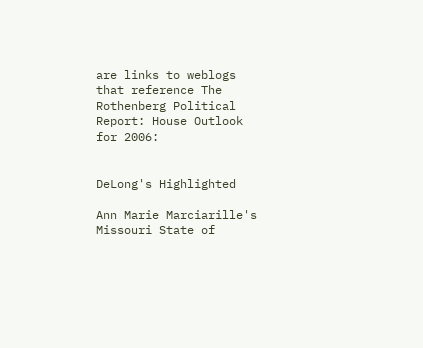are links to weblogs that reference The Rothenberg Political Report: House Outlook for 2006:


DeLong's Highlighted

Ann Marie Marciarille's Missouri State of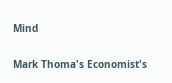Mind

Mark Thoma's Economist's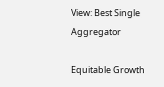View: Best Single Aggregator

Equitable Growth